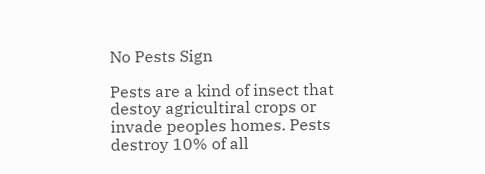No Pests Sign

Pests are a kind of insect that destoy agricultiral crops or invade peoples homes. Pests destroy 10% of all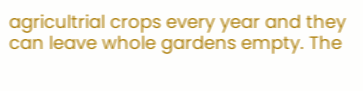agricultrial crops every year and they can leave whole gardens empty. The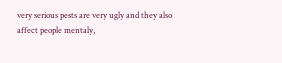very serious pests are very ugly and they also affect people mentaly,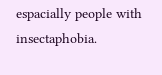espacially people with insectaphobia.